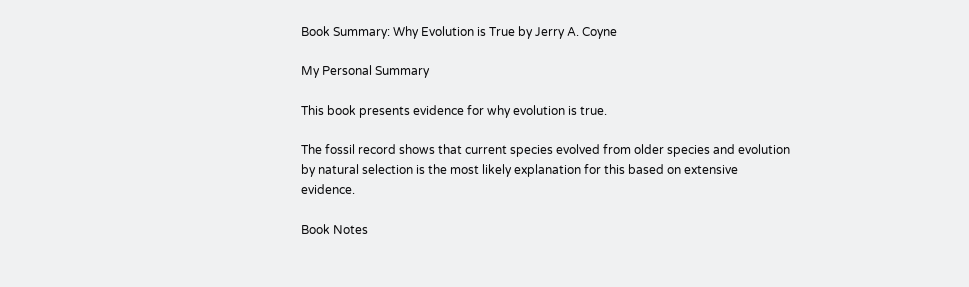Book Summary: Why Evolution is True by Jerry A. Coyne

My Personal Summary

This book presents evidence for why evolution is true.

The fossil record shows that current species evolved from older species and evolution by natural selection is the most likely explanation for this based on extensive evidence.

Book Notes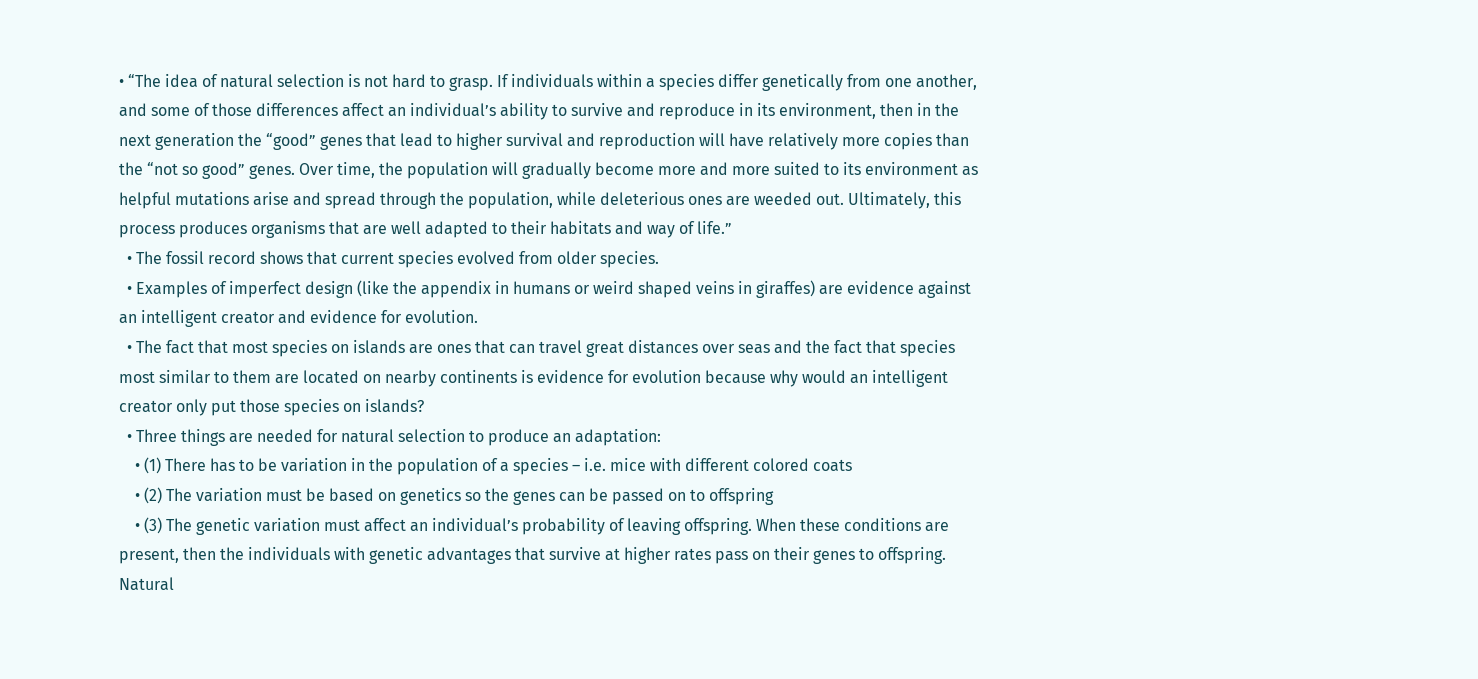• “The idea of natural selection is not hard to grasp. If individuals within a species differ genetically from one another, and some of those differences affect an individual’s ability to survive and reproduce in its environment, then in the next generation the “good” genes that lead to higher survival and reproduction will have relatively more copies than the “not so good” genes. Over time, the population will gradually become more and more suited to its environment as helpful mutations arise and spread through the population, while deleterious ones are weeded out. Ultimately, this process produces organisms that are well adapted to their habitats and way of life.”
  • The fossil record shows that current species evolved from older species.
  • Examples of imperfect design (like the appendix in humans or weird shaped veins in giraffes) are evidence against an intelligent creator and evidence for evolution.
  • The fact that most species on islands are ones that can travel great distances over seas and the fact that species most similar to them are located on nearby continents is evidence for evolution because why would an intelligent creator only put those species on islands?
  • Three things are needed for natural selection to produce an adaptation:
    • (1) There has to be variation in the population of a species – i.e. mice with different colored coats
    • (2) The variation must be based on genetics so the genes can be passed on to offspring
    • (3) The genetic variation must affect an individual’s probability of leaving offspring. When these conditions are present, then the individuals with genetic advantages that survive at higher rates pass on their genes to offspring. Natural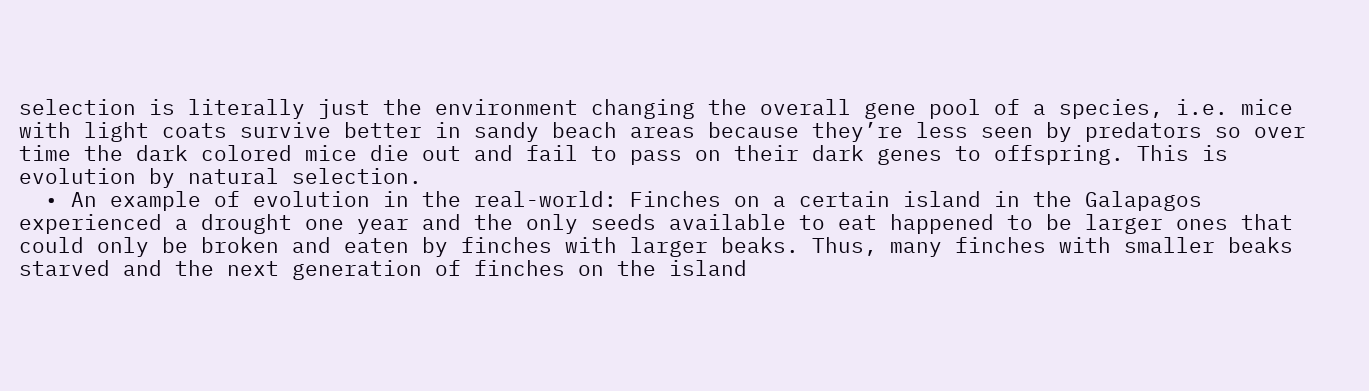selection is literally just the environment changing the overall gene pool of a species, i.e. mice with light coats survive better in sandy beach areas because they’re less seen by predators so over time the dark colored mice die out and fail to pass on their dark genes to offspring. This is evolution by natural selection.
  • An example of evolution in the real-world: Finches on a certain island in the Galapagos experienced a drought one year and the only seeds available to eat happened to be larger ones that could only be broken and eaten by finches with larger beaks. Thus, many finches with smaller beaks starved and the next generation of finches on the island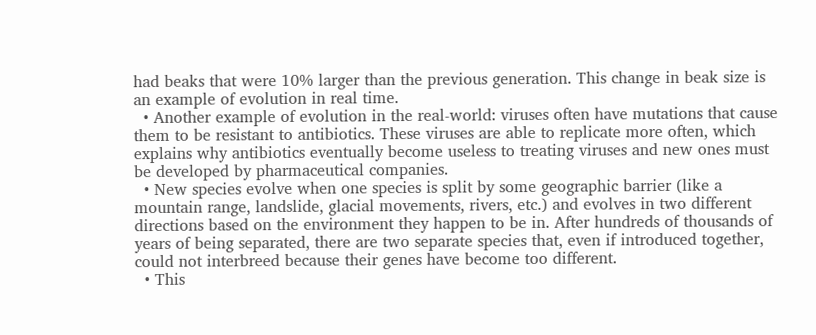had beaks that were 10% larger than the previous generation. This change in beak size is an example of evolution in real time.
  • Another example of evolution in the real-world: viruses often have mutations that cause them to be resistant to antibiotics. These viruses are able to replicate more often, which explains why antibiotics eventually become useless to treating viruses and new ones must be developed by pharmaceutical companies.
  • New species evolve when one species is split by some geographic barrier (like a mountain range, landslide, glacial movements, rivers, etc.) and evolves in two different directions based on the environment they happen to be in. After hundreds of thousands of years of being separated, there are two separate species that, even if introduced together, could not interbreed because their genes have become too different.
  • This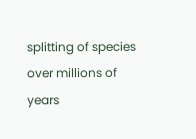splitting of species over millions of years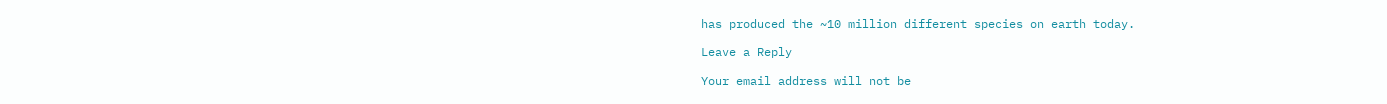has produced the ~10 million different species on earth today.

Leave a Reply

Your email address will not be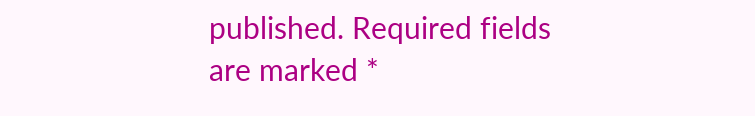published. Required fields are marked *